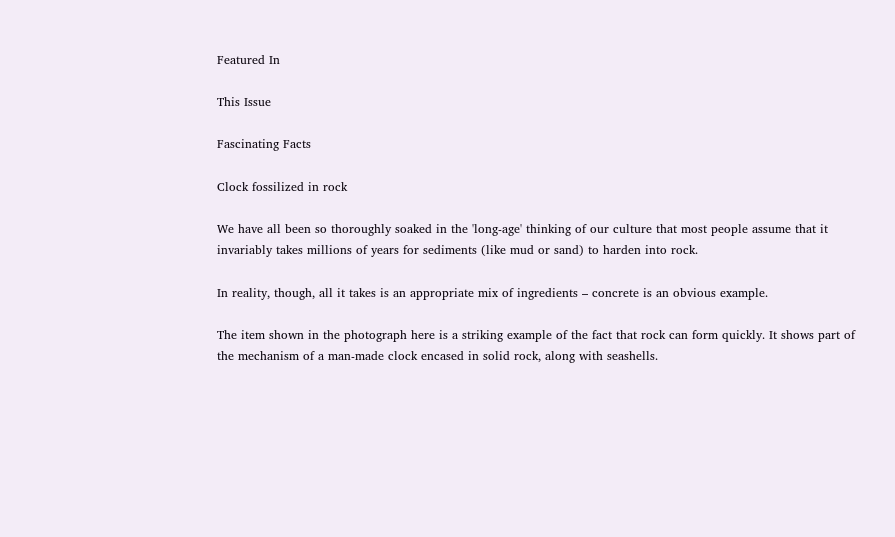Featured In

This Issue

Fascinating Facts

Clock fossilized in rock

We have all been so thoroughly soaked in the 'long-age' thinking of our culture that most people assume that it invariably takes millions of years for sediments (like mud or sand) to harden into rock.

In reality, though, all it takes is an appropriate mix of ingredients – concrete is an obvious example.

The item shown in the photograph here is a striking example of the fact that rock can form quickly. It shows part of the mechanism of a man-made clock encased in solid rock, along with seashells.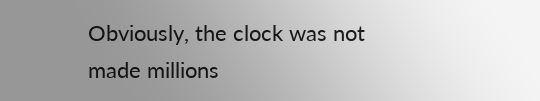Obviously, the clock was not made millions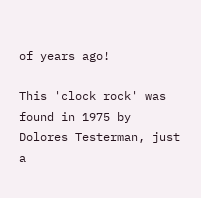of years ago!

This 'clock rock' was found in 1975 by Dolores Testerman, just a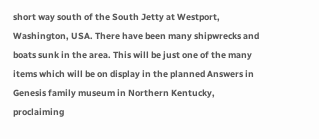short way south of the South Jetty at Westport, Washington, USA. There have been many shipwrecks and boats sunk in the area. This will be just one of the many items which will be on display in the planned Answers in Genesis family museum in Northern Kentucky, proclaiming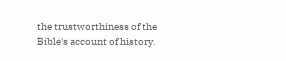the trustworthiness of the Bible's account of history.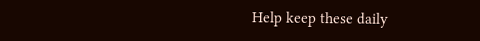Help keep these daily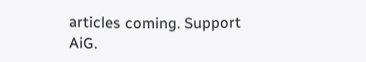articles coming. Support AiG.